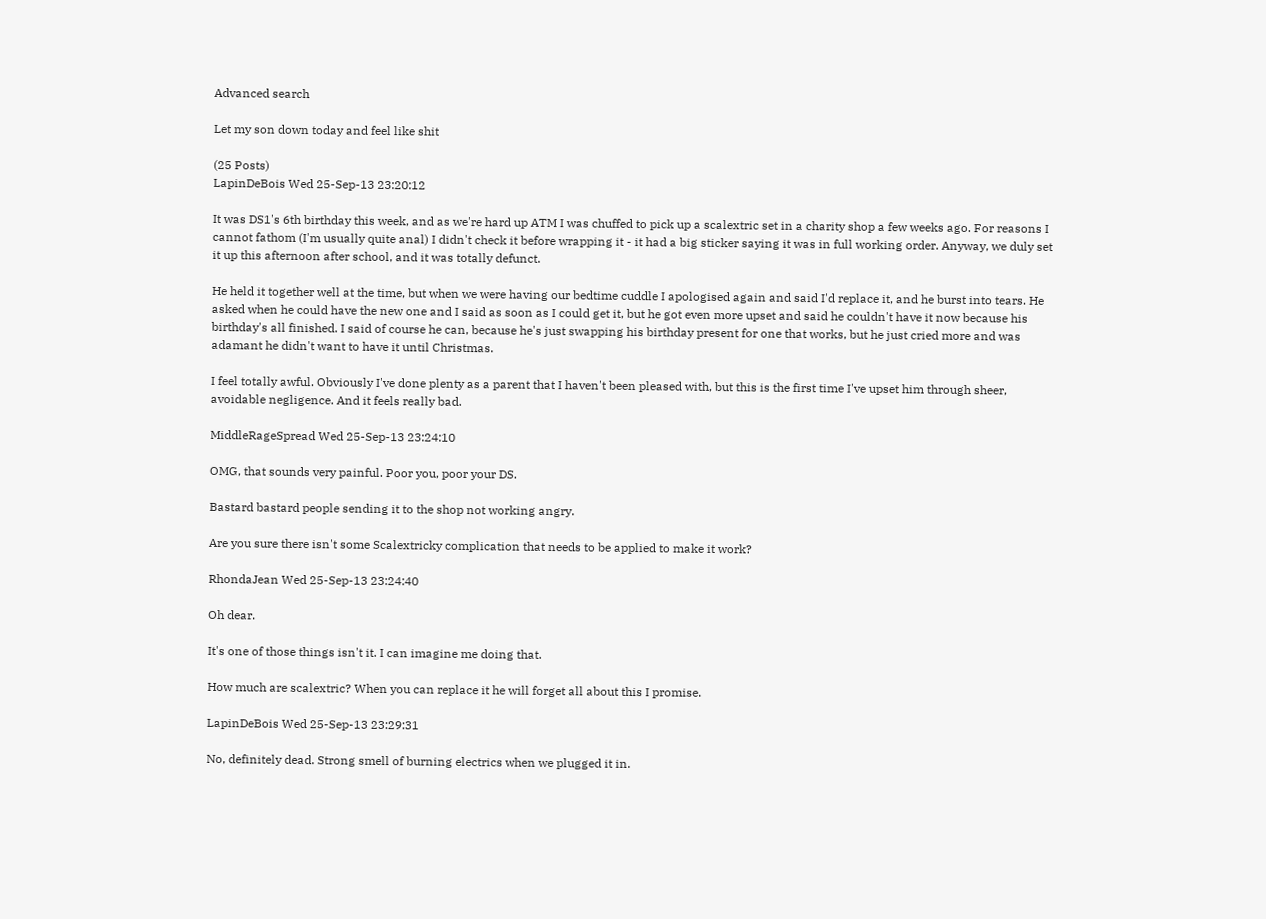Advanced search

Let my son down today and feel like shit

(25 Posts)
LapinDeBois Wed 25-Sep-13 23:20:12

It was DS1's 6th birthday this week, and as we're hard up ATM I was chuffed to pick up a scalextric set in a charity shop a few weeks ago. For reasons I cannot fathom (I'm usually quite anal) I didn't check it before wrapping it - it had a big sticker saying it was in full working order. Anyway, we duly set it up this afternoon after school, and it was totally defunct.

He held it together well at the time, but when we were having our bedtime cuddle I apologised again and said I'd replace it, and he burst into tears. He asked when he could have the new one and I said as soon as I could get it, but he got even more upset and said he couldn't have it now because his birthday's all finished. I said of course he can, because he's just swapping his birthday present for one that works, but he just cried more and was adamant he didn't want to have it until Christmas.

I feel totally awful. Obviously I've done plenty as a parent that I haven't been pleased with, but this is the first time I've upset him through sheer, avoidable negligence. And it feels really bad.

MiddleRageSpread Wed 25-Sep-13 23:24:10

OMG, that sounds very painful. Poor you, poor your DS.

Bastard bastard people sending it to the shop not working angry.

Are you sure there isn't some Scalextricky complication that needs to be applied to make it work?

RhondaJean Wed 25-Sep-13 23:24:40

Oh dear.

It's one of those things isn't it. I can imagine me doing that.

How much are scalextric? When you can replace it he will forget all about this I promise.

LapinDeBois Wed 25-Sep-13 23:29:31

No, definitely dead. Strong smell of burning electrics when we plugged it in.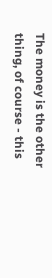The money is the other thing, of course - this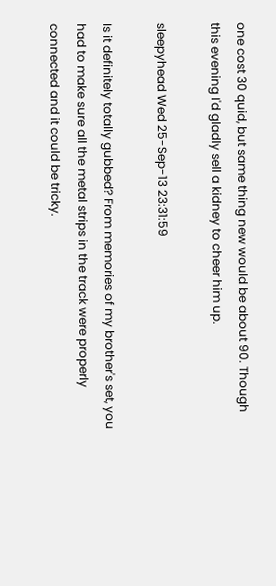one cost 30 quid, but same thing new would be about 90. Though this evening I'd gladly sell a kidney to cheer him up.

sleepyhead Wed 25-Sep-13 23:31:59

Is it definitely totally gubbed? From memories of my brother's set, you had to make sure all the metal strips in the track were properly connected and it could be tricky.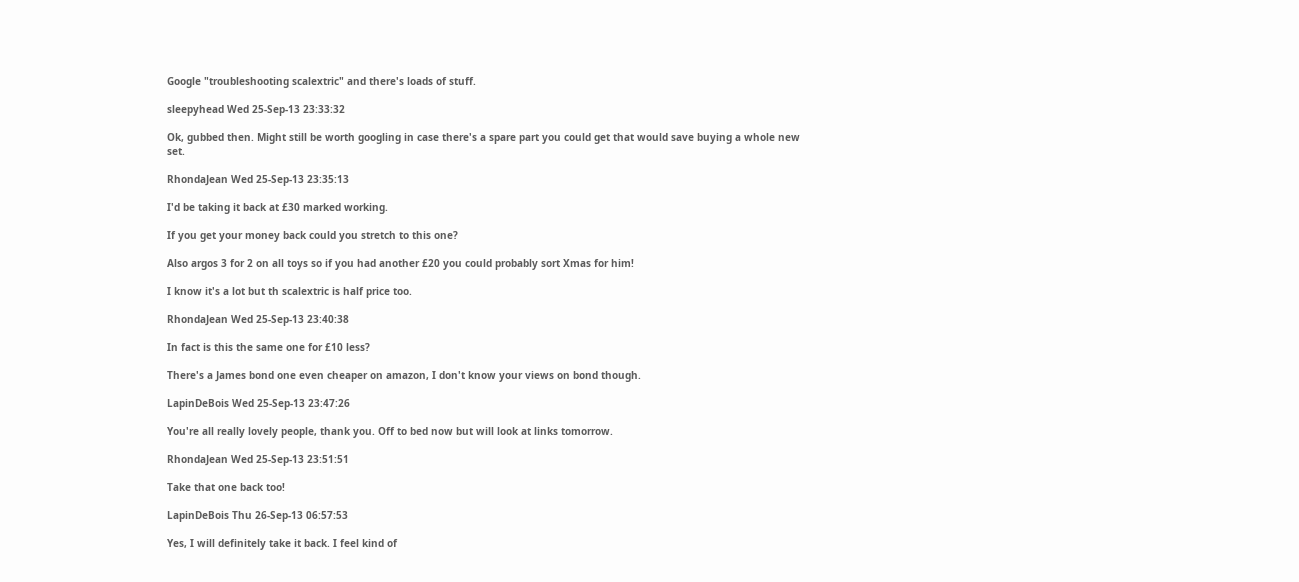Google "troubleshooting scalextric" and there's loads of stuff.

sleepyhead Wed 25-Sep-13 23:33:32

Ok, gubbed then. Might still be worth googling in case there's a spare part you could get that would save buying a whole new set.

RhondaJean Wed 25-Sep-13 23:35:13

I'd be taking it back at £30 marked working.

If you get your money back could you stretch to this one?

Also argos 3 for 2 on all toys so if you had another £20 you could probably sort Xmas for him!

I know it's a lot but th scalextric is half price too.

RhondaJean Wed 25-Sep-13 23:40:38

In fact is this the same one for £10 less?

There's a James bond one even cheaper on amazon, I don't know your views on bond though.

LapinDeBois Wed 25-Sep-13 23:47:26

You're all really lovely people, thank you. Off to bed now but will look at links tomorrow.

RhondaJean Wed 25-Sep-13 23:51:51

Take that one back too!

LapinDeBois Thu 26-Sep-13 06:57:53

Yes, I will definitely take it back. I feel kind of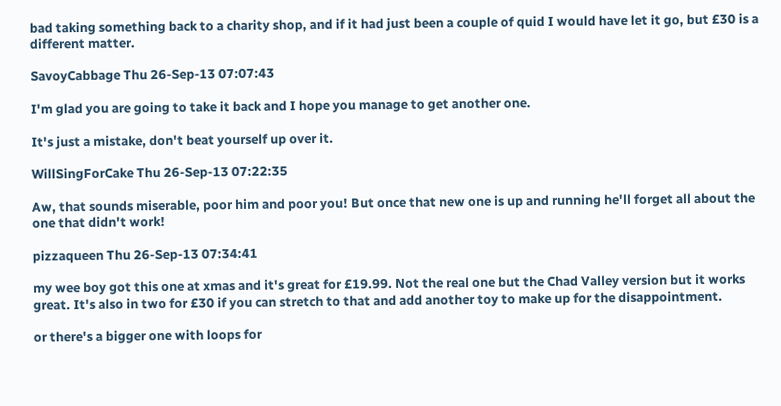bad taking something back to a charity shop, and if it had just been a couple of quid I would have let it go, but £30 is a different matter.

SavoyCabbage Thu 26-Sep-13 07:07:43

I'm glad you are going to take it back and I hope you manage to get another one.

It's just a mistake, don't beat yourself up over it.

WillSingForCake Thu 26-Sep-13 07:22:35

Aw, that sounds miserable, poor him and poor you! But once that new one is up and running he'll forget all about the one that didn't work!

pizzaqueen Thu 26-Sep-13 07:34:41

my wee boy got this one at xmas and it's great for £19.99. Not the real one but the Chad Valley version but it works great. It's also in two for £30 if you can stretch to that and add another toy to make up for the disappointment.

or there's a bigger one with loops for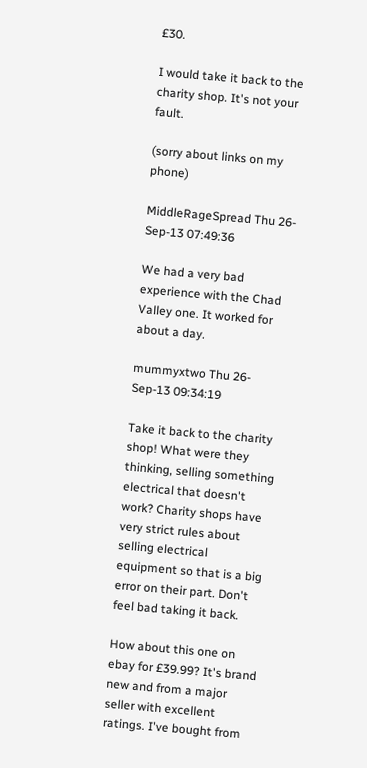£30.

I would take it back to the charity shop. It's not your fault.

(sorry about links on my phone)

MiddleRageSpread Thu 26-Sep-13 07:49:36

We had a very bad experience with the Chad Valley one. It worked for about a day.

mummyxtwo Thu 26-Sep-13 09:34:19

Take it back to the charity shop! What were they thinking, selling something electrical that doesn't work? Charity shops have very strict rules about selling electrical equipment so that is a big error on their part. Don't feel bad taking it back.

How about this one on ebay for £39.99? It's brand new and from a major seller with excellent ratings. I've bought from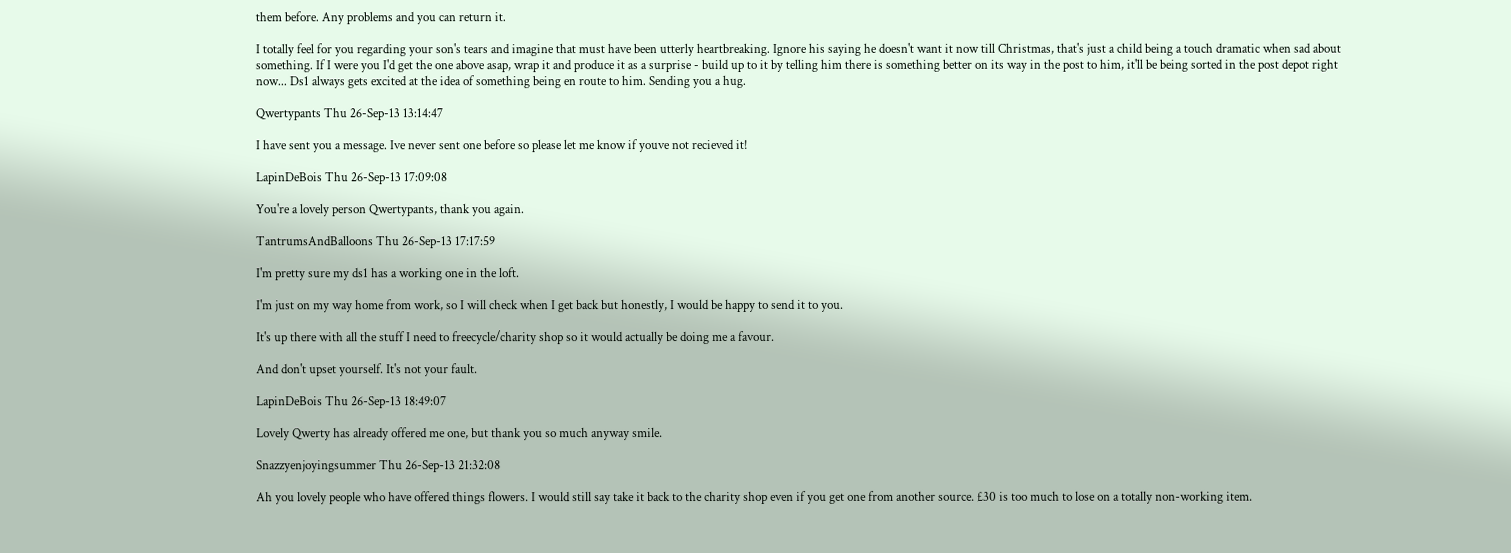them before. Any problems and you can return it.

I totally feel for you regarding your son's tears and imagine that must have been utterly heartbreaking. Ignore his saying he doesn't want it now till Christmas, that's just a child being a touch dramatic when sad about something. If I were you I'd get the one above asap, wrap it and produce it as a surprise - build up to it by telling him there is something better on its way in the post to him, it'll be being sorted in the post depot right now... Ds1 always gets excited at the idea of something being en route to him. Sending you a hug.

Qwertypants Thu 26-Sep-13 13:14:47

I have sent you a message. Ive never sent one before so please let me know if youve not recieved it!

LapinDeBois Thu 26-Sep-13 17:09:08

You're a lovely person Qwertypants, thank you again.

TantrumsAndBalloons Thu 26-Sep-13 17:17:59

I'm pretty sure my ds1 has a working one in the loft.

I'm just on my way home from work, so I will check when I get back but honestly, I would be happy to send it to you.

It's up there with all the stuff I need to freecycle/charity shop so it would actually be doing me a favour.

And don't upset yourself. It's not your fault.

LapinDeBois Thu 26-Sep-13 18:49:07

Lovely Qwerty has already offered me one, but thank you so much anyway smile.

Snazzyenjoyingsummer Thu 26-Sep-13 21:32:08

Ah you lovely people who have offered things flowers. I would still say take it back to the charity shop even if you get one from another source. £30 is too much to lose on a totally non-working item.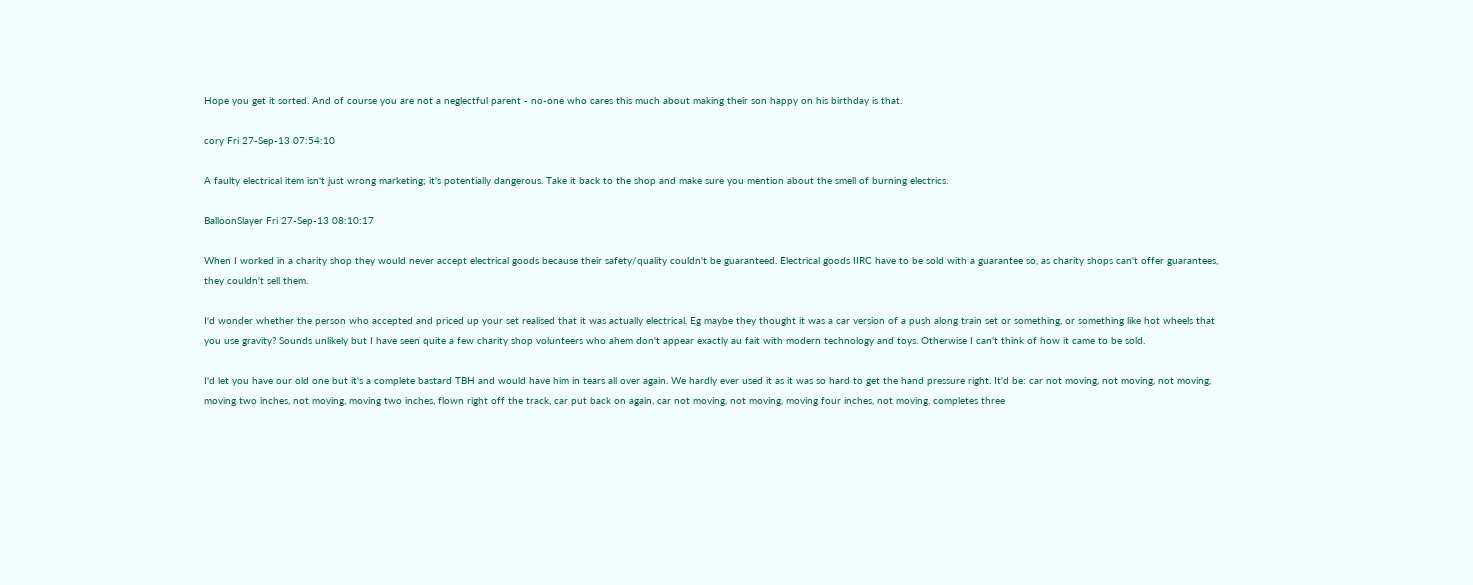Hope you get it sorted. And of course you are not a neglectful parent - no-one who cares this much about making their son happy on his birthday is that.

cory Fri 27-Sep-13 07:54:10

A faulty electrical item isn't just wrong marketing; it's potentially dangerous. Take it back to the shop and make sure you mention about the smell of burning electrics.

BalloonSlayer Fri 27-Sep-13 08:10:17

When I worked in a charity shop they would never accept electrical goods because their safety/quality couldn't be guaranteed. Electrical goods IIRC have to be sold with a guarantee so, as charity shops can't offer guarantees, they couldn't sell them.

I'd wonder whether the person who accepted and priced up your set realised that it was actually electrical. Eg maybe they thought it was a car version of a push along train set or something, or something like hot wheels that you use gravity? Sounds unlikely but I have seen quite a few charity shop volunteers who ahem don't appear exactly au fait with modern technology and toys. Otherwise I can't think of how it came to be sold.

I'd let you have our old one but it's a complete bastard TBH and would have him in tears all over again. We hardly ever used it as it was so hard to get the hand pressure right. It'd be: car not moving, not moving, not moving, moving two inches, not moving, moving two inches, flown right off the track, car put back on again, car not moving, not moving, moving four inches, not moving, completes three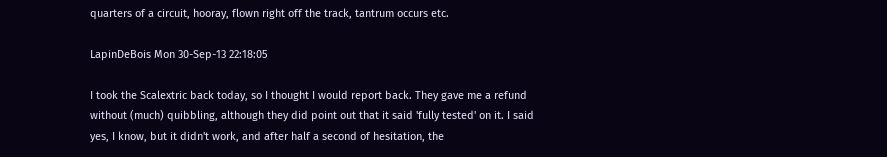quarters of a circuit, hooray, flown right off the track, tantrum occurs etc.

LapinDeBois Mon 30-Sep-13 22:18:05

I took the Scalextric back today, so I thought I would report back. They gave me a refund without (much) quibbling, although they did point out that it said 'fully tested' on it. I said yes, I know, but it didn't work, and after half a second of hesitation, the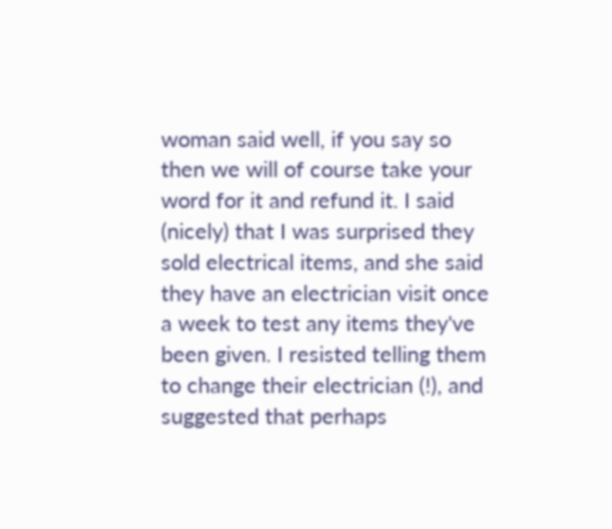woman said well, if you say so then we will of course take your word for it and refund it. I said (nicely) that I was surprised they sold electrical items, and she said they have an electrician visit once a week to test any items they've been given. I resisted telling them to change their electrician (!), and suggested that perhaps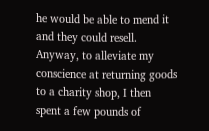he would be able to mend it and they could resell. Anyway, to alleviate my conscience at returning goods to a charity shop, I then spent a few pounds of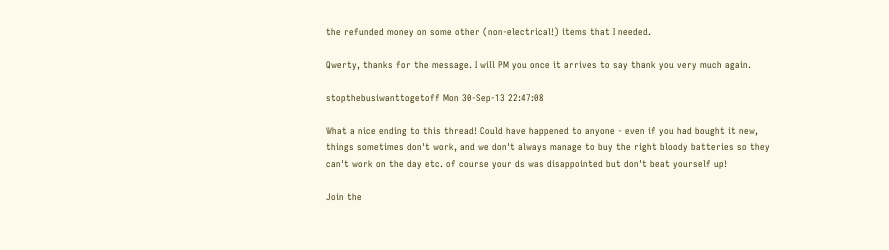the refunded money on some other (non-electrical!) items that I needed.

Qwerty, thanks for the message. I will PM you once it arrives to say thank you very much again.

stopthebusiwanttogetoff Mon 30-Sep-13 22:47:08

What a nice ending to this thread! Could have happened to anyone - even if you had bought it new, things sometimes don't work, and we don't always manage to buy the right bloody batteries so they can't work on the day etc. of course your ds was disappointed but don't beat yourself up!

Join the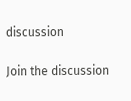discussion

Join the discussion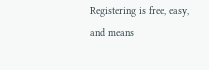Registering is free, easy, and means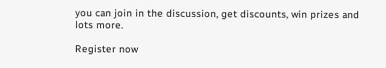you can join in the discussion, get discounts, win prizes and lots more.

Register now